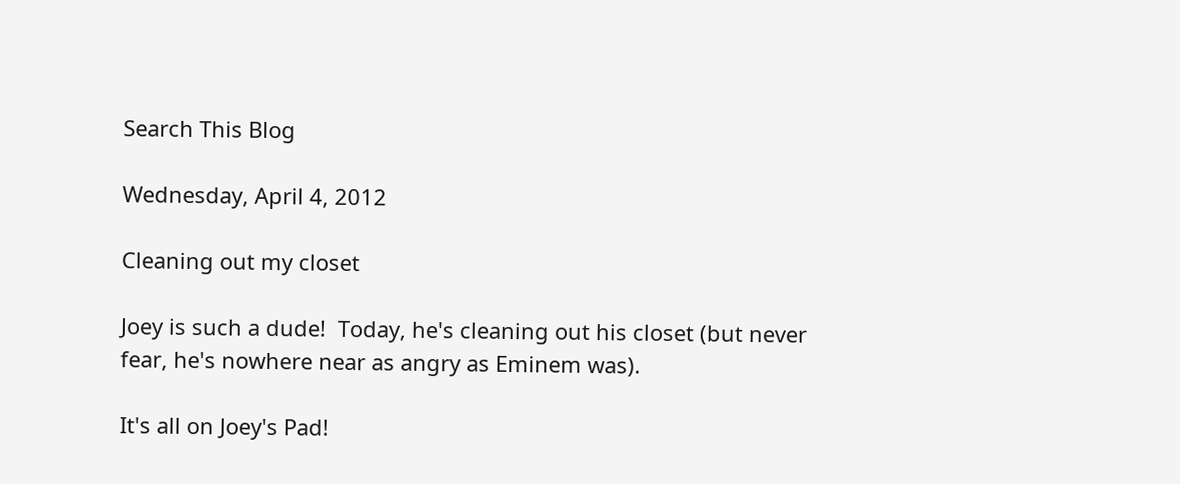Search This Blog

Wednesday, April 4, 2012

Cleaning out my closet

Joey is such a dude!  Today, he's cleaning out his closet (but never fear, he's nowhere near as angry as Eminem was).

It's all on Joey's Pad!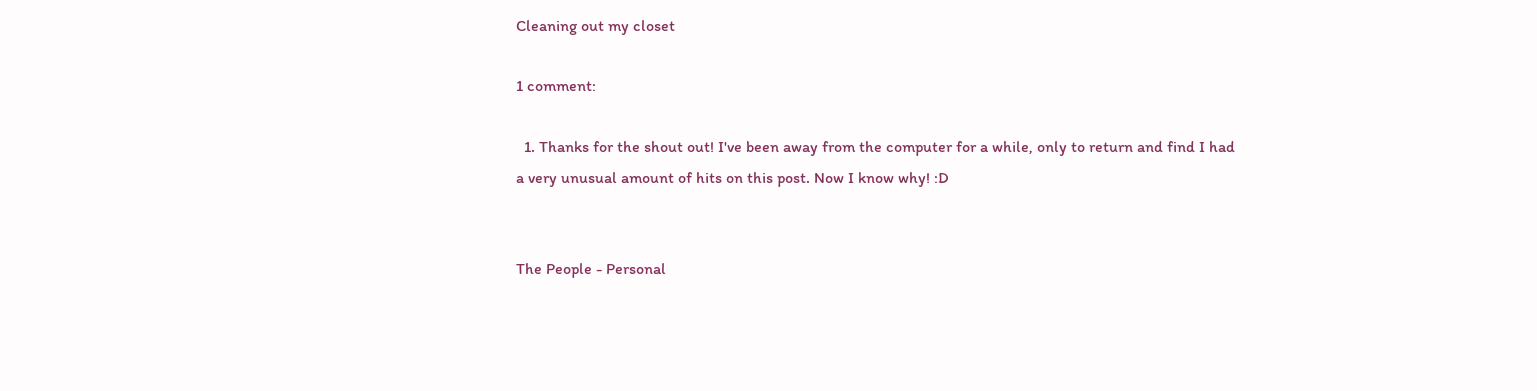Cleaning out my closet

1 comment:

  1. Thanks for the shout out! I've been away from the computer for a while, only to return and find I had a very unusual amount of hits on this post. Now I know why! :D


The People - Personal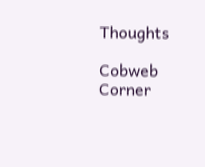Thoughts

Cobweb Corner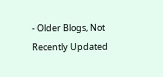- Older Blogs, Not Recently Updated